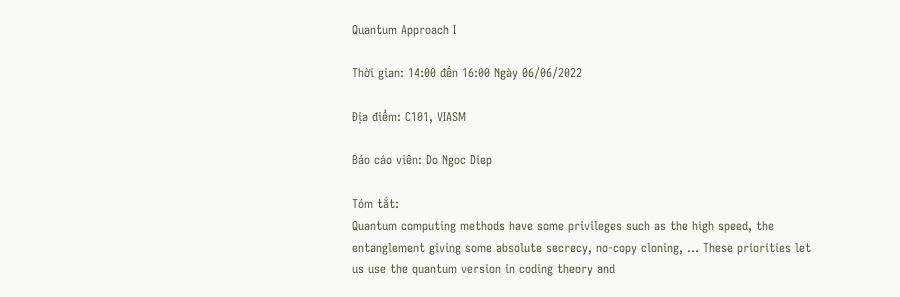Quantum Approach I

Thời gian: 14:00 đến 16:00 Ngày 06/06/2022

Địa điểm: C101, VIASM

Báo cáo viên: Do Ngoc Diep

Tóm tắt:
Quantum computing methods have some privileges such as the high speed, the entanglement giving some absolute secrecy, no-copy cloning, … These priorities let us use the quantum version in coding theory and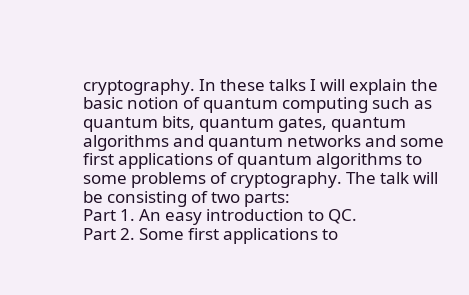cryptography. In these talks I will explain the basic notion of quantum computing such as quantum bits, quantum gates, quantum algorithms and quantum networks and some first applications of quantum algorithms to some problems of cryptography. The talk will be consisting of two parts:
Part 1. An easy introduction to QC.
Part 2. Some first applications to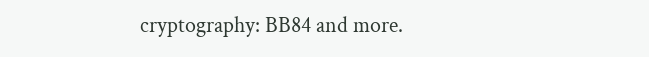cryptography: BB84 and more.